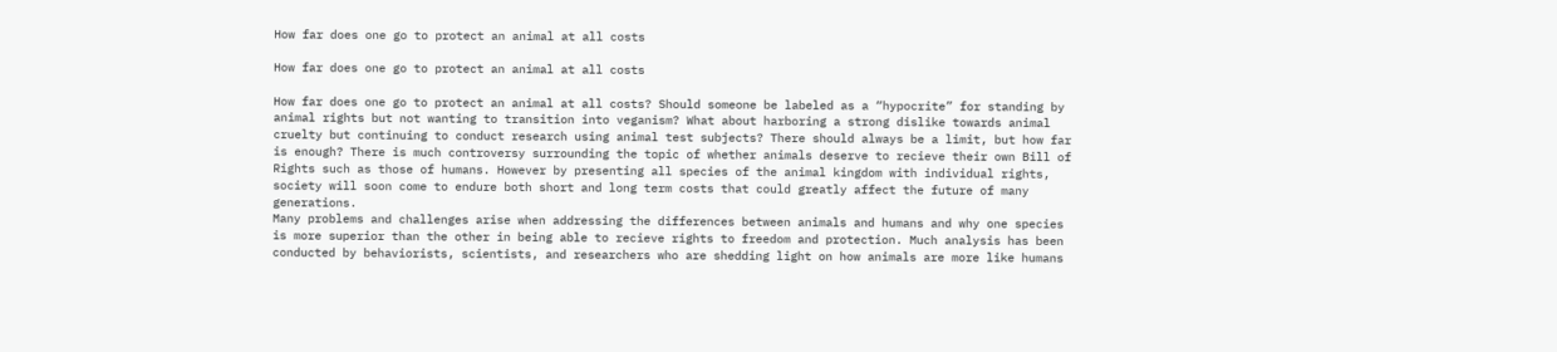How far does one go to protect an animal at all costs

How far does one go to protect an animal at all costs

How far does one go to protect an animal at all costs? Should someone be labeled as a “hypocrite” for standing by animal rights but not wanting to transition into veganism? What about harboring a strong dislike towards animal cruelty but continuing to conduct research using animal test subjects? There should always be a limit, but how far is enough? There is much controversy surrounding the topic of whether animals deserve to recieve their own Bill of Rights such as those of humans. However by presenting all species of the animal kingdom with individual rights, society will soon come to endure both short and long term costs that could greatly affect the future of many generations.
Many problems and challenges arise when addressing the differences between animals and humans and why one species is more superior than the other in being able to recieve rights to freedom and protection. Much analysis has been conducted by behaviorists, scientists, and researchers who are shedding light on how animals are more like humans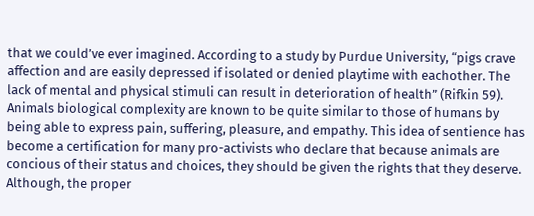that we could’ve ever imagined. According to a study by Purdue University, “pigs crave affection and are easily depressed if isolated or denied playtime with eachother. The lack of mental and physical stimuli can result in deterioration of health” (Rifkin 59). Animals biological complexity are known to be quite similar to those of humans by being able to express pain, suffering, pleasure, and empathy. This idea of sentience has become a certification for many pro-activists who declare that because animals are concious of their status and choices, they should be given the rights that they deserve. Although, the proper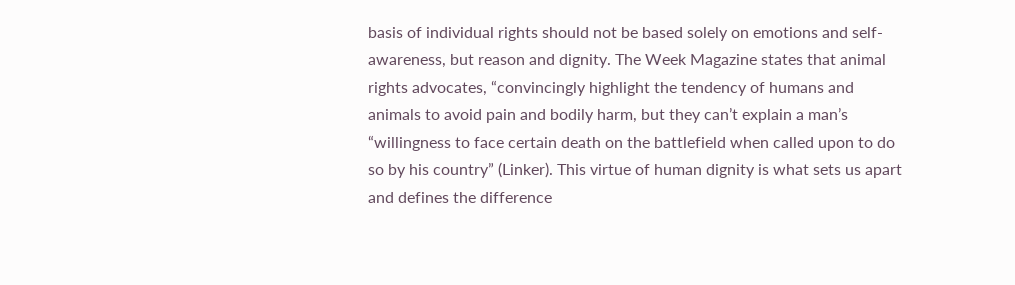basis of individual rights should not be based solely on emotions and self-awareness, but reason and dignity. The Week Magazine states that animal rights advocates, “convincingly highlight the tendency of humans and animals to avoid pain and bodily harm, but they can’t explain a man’s “willingness to face certain death on the battlefield when called upon to do so by his country” (Linker). This virtue of human dignity is what sets us apart and defines the difference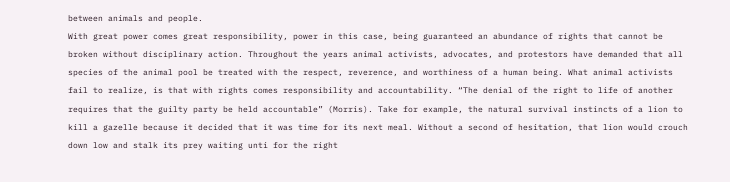between animals and people.
With great power comes great responsibility, power in this case, being guaranteed an abundance of rights that cannot be broken without disciplinary action. Throughout the years animal activists, advocates, and protestors have demanded that all species of the animal pool be treated with the respect, reverence, and worthiness of a human being. What animal activists fail to realize, is that with rights comes responsibility and accountability. “The denial of the right to life of another requires that the guilty party be held accountable” (Morris). Take for example, the natural survival instincts of a lion to kill a gazelle because it decided that it was time for its next meal. Without a second of hesitation, that lion would crouch down low and stalk its prey waiting unti for the right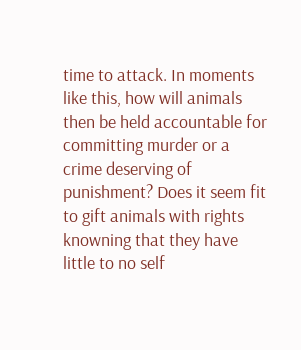time to attack. In moments like this, how will animals then be held accountable for committing murder or a crime deserving of punishment? Does it seem fit to gift animals with rights knowning that they have little to no self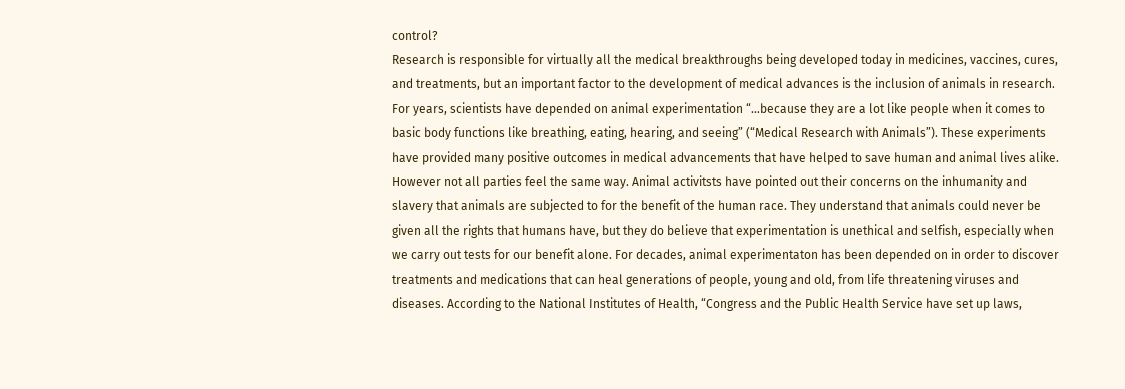control?
Research is responsible for virtually all the medical breakthroughs being developed today in medicines, vaccines, cures, and treatments, but an important factor to the development of medical advances is the inclusion of animals in research. For years, scientists have depended on animal experimentation “…because they are a lot like people when it comes to basic body functions like breathing, eating, hearing, and seeing” (“Medical Research with Animals”). These experiments have provided many positive outcomes in medical advancements that have helped to save human and animal lives alike. However not all parties feel the same way. Animal activitsts have pointed out their concerns on the inhumanity and slavery that animals are subjected to for the benefit of the human race. They understand that animals could never be given all the rights that humans have, but they do believe that experimentation is unethical and selfish, especially when we carry out tests for our benefit alone. For decades, animal experimentaton has been depended on in order to discover treatments and medications that can heal generations of people, young and old, from life threatening viruses and diseases. According to the National Institutes of Health, “Congress and the Public Health Service have set up laws,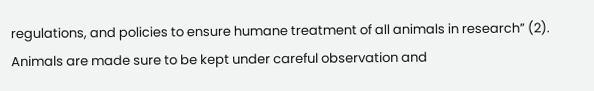regulations, and policies to ensure humane treatment of all animals in research” (2). Animals are made sure to be kept under careful observation and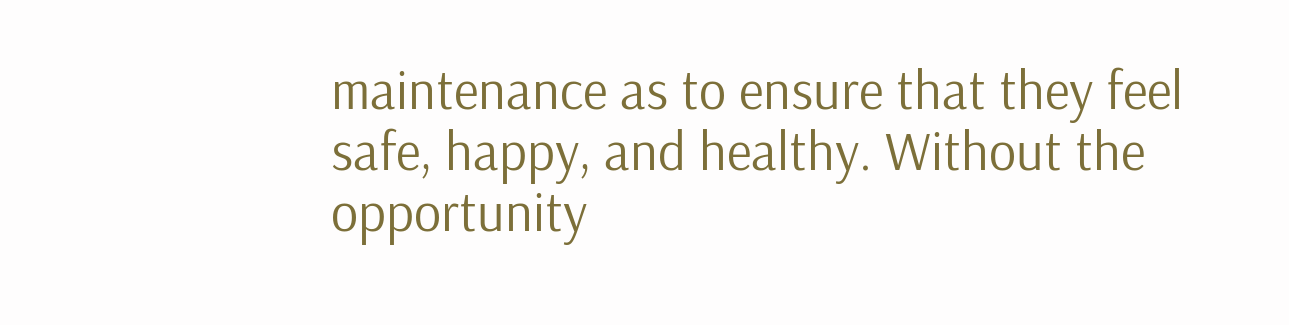maintenance as to ensure that they feel safe, happy, and healthy. Without the opportunity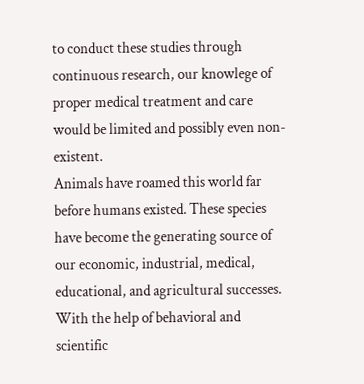to conduct these studies through continuous research, our knowlege of proper medical treatment and care would be limited and possibly even non-existent.
Animals have roamed this world far before humans existed. These species have become the generating source of our economic, industrial, medical, educational, and agricultural successes. With the help of behavioral and scientific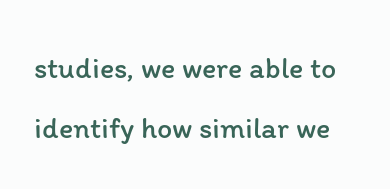studies, we were able to identify how similar we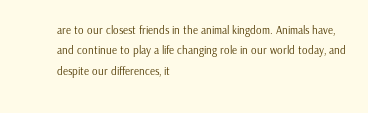are to our closest friends in the animal kingdom. Animals have, and continue to play a life changing role in our world today, and despite our differences, it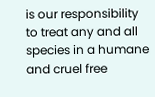is our responsibility to treat any and all species in a humane and cruel free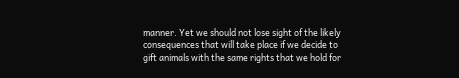manner. Yet we should not lose sight of the likely consequences that will take place if we decide to gift animals with the same rights that we hold for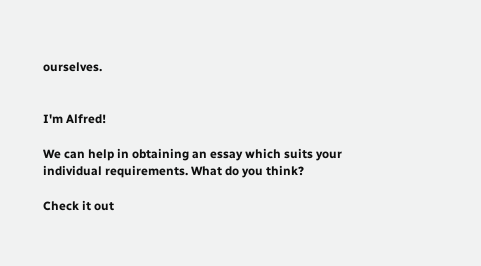ourselves.


I'm Alfred!

We can help in obtaining an essay which suits your individual requirements. What do you think?

Check it out